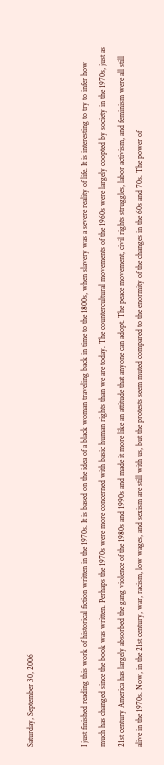Saturday, September 30, 2006


I just finished reading this work of historical fiction written in the 1970s. It is based on the idea of a black woman traveling back in time to the 1800s, when slavery was a severe reality of life. It is interesting to try to infer how much has changed since the book was written. Perhaps the 1970s were more concerned with basic human rights than we are today. The countercultural movements of the 1960s were largely coopted by society in the 1970s, just as 21st century America has largely absorbed the gang violence of the 1980s and 1990s and made it more like an attitude that anyone can adopt. The peace movement, civil rights struggles, labor activism, and feminism were all still alive in the 1970s. Now, in the 21st century, war, racism, low wages, and sexism are still with us, but the protests seem muted compared to the enormity of the changes in the 60s and 70s. The power of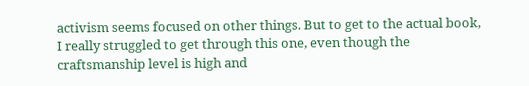activism seems focused on other things. But to get to the actual book, I really struggled to get through this one, even though the craftsmanship level is high and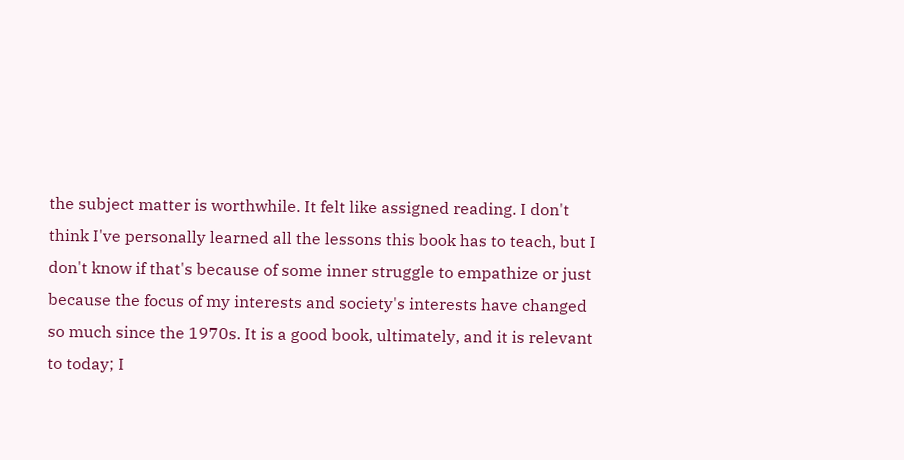the subject matter is worthwhile. It felt like assigned reading. I don't think I've personally learned all the lessons this book has to teach, but I don't know if that's because of some inner struggle to empathize or just because the focus of my interests and society's interests have changed so much since the 1970s. It is a good book, ultimately, and it is relevant to today; I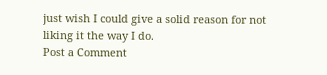just wish I could give a solid reason for not liking it the way I do.
Post a Comment